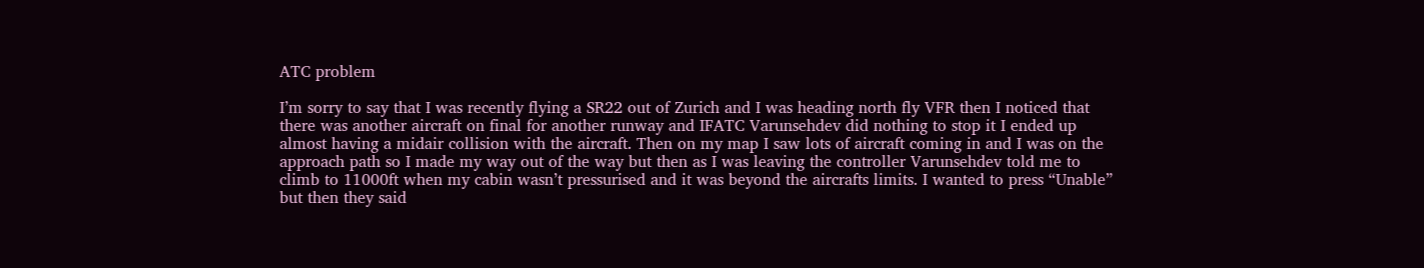ATC problem

I’m sorry to say that I was recently flying a SR22 out of Zurich and I was heading north fly VFR then I noticed that there was another aircraft on final for another runway and IFATC Varunsehdev did nothing to stop it I ended up almost having a midair collision with the aircraft. Then on my map I saw lots of aircraft coming in and I was on the approach path so I made my way out of the way but then as I was leaving the controller Varunsehdev told me to climb to 11000ft when my cabin wasn’t pressurised and it was beyond the aircrafts limits. I wanted to press “Unable” but then they said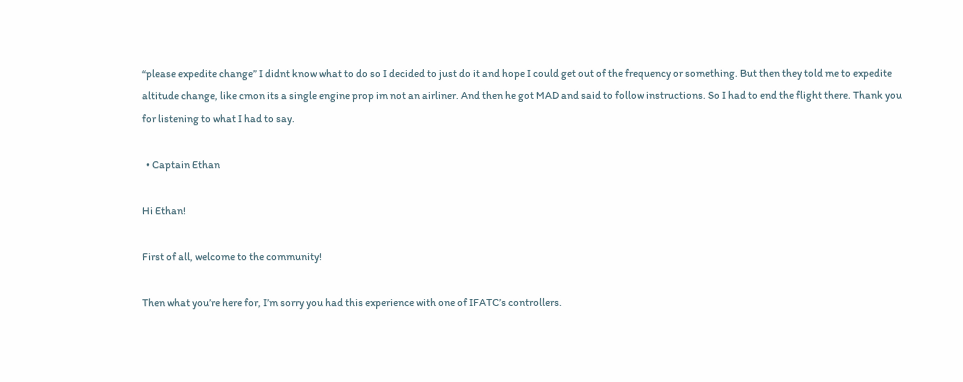“please expedite change” I didnt know what to do so I decided to just do it and hope I could get out of the frequency or something. But then they told me to expedite altitude change, like cmon its a single engine prop im not an airliner. And then he got MAD and said to follow instructions. So I had to end the flight there. Thank you for listening to what I had to say.

  • Captain Ethan

Hi Ethan!

First of all, welcome to the community!

Then what you’re here for, I’m sorry you had this experience with one of IFATC’s controllers.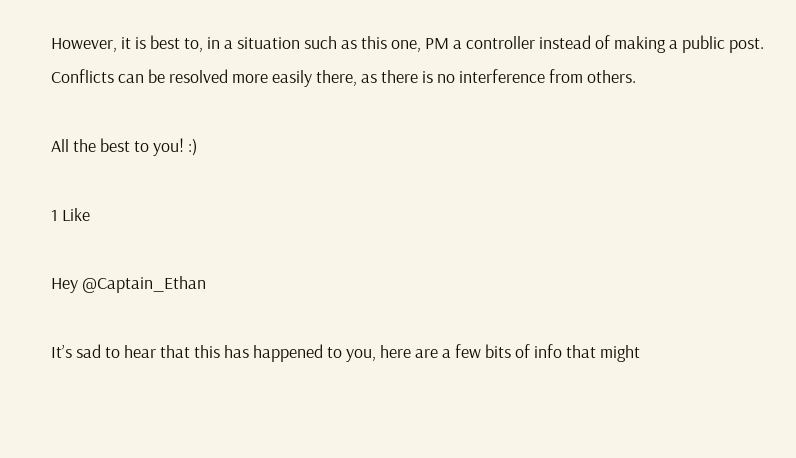However, it is best to, in a situation such as this one, PM a controller instead of making a public post. Conflicts can be resolved more easily there, as there is no interference from others.

All the best to you! :)

1 Like

Hey @Captain_Ethan

It’s sad to hear that this has happened to you, here are a few bits of info that might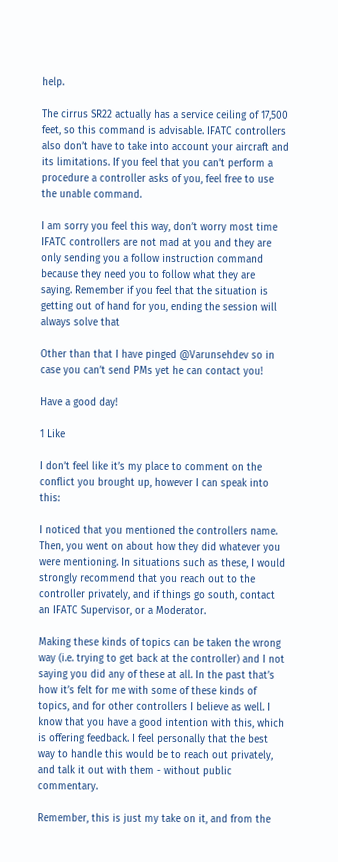help.

The cirrus SR22 actually has a service ceiling of 17,500 feet, so this command is advisable. IFATC controllers also don’t have to take into account your aircraft and its limitations. If you feel that you can’t perform a procedure a controller asks of you, feel free to use the unable command.

I am sorry you feel this way, don’t worry most time IFATC controllers are not mad at you and they are only sending you a follow instruction command because they need you to follow what they are saying. Remember if you feel that the situation is getting out of hand for you, ending the session will always solve that

Other than that I have pinged @Varunsehdev so in case you can’t send PMs yet he can contact you!

Have a good day!

1 Like

I don’t feel like it’s my place to comment on the conflict you brought up, however I can speak into this:

I noticed that you mentioned the controllers name. Then, you went on about how they did whatever you were mentioning. In situations such as these, I would strongly recommend that you reach out to the controller privately, and if things go south, contact an IFATC Supervisor, or a Moderator.

Making these kinds of topics can be taken the wrong way (i.e. trying to get back at the controller) and I not saying you did any of these at all. In the past that’s how it’s felt for me with some of these kinds of topics, and for other controllers I believe as well. I know that you have a good intention with this, which is offering feedback. I feel personally that the best way to handle this would be to reach out privately, and talk it out with them - without public commentary.

Remember, this is just my take on it, and from the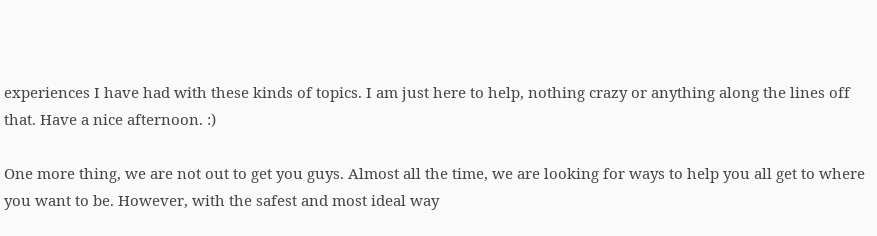experiences I have had with these kinds of topics. I am just here to help, nothing crazy or anything along the lines off that. Have a nice afternoon. :)

One more thing, we are not out to get you guys. Almost all the time, we are looking for ways to help you all get to where you want to be. However, with the safest and most ideal way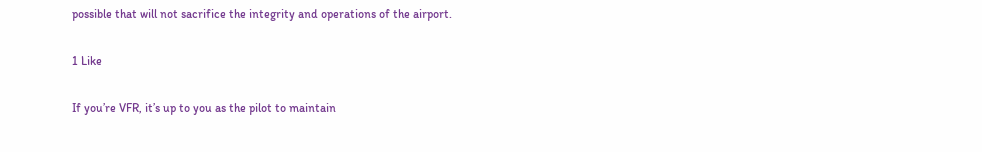possible that will not sacrifice the integrity and operations of the airport.

1 Like

If you’re VFR, it’s up to you as the pilot to maintain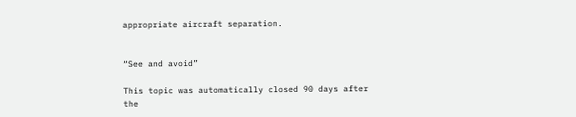appropriate aircraft separation.


“See and avoid”

This topic was automatically closed 90 days after the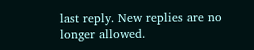last reply. New replies are no longer allowed.